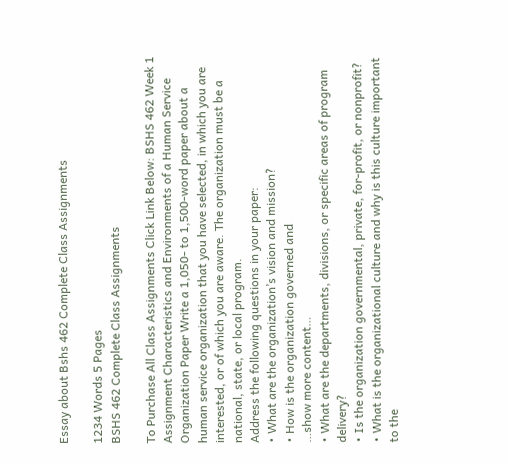Essay about Bshs 462 Complete Class Assignments

1234 Words 5 Pages
BSHS 462 Complete Class Assignments

To Purchase All Class Assignments Click Link Below: BSHS 462 Week 1 Assignment Characteristics and Environments of a Human Service Organization Paper Write a 1,050- to 1,500-word paper about a human service organization that you have selected, in which you are interested, or of which you are aware. The organization must be a national, state, or local program.
Address the following questions in your paper:
• What are the organization’s vision and mission?
• How is the organization governed and
…show more content…
• What are the departments, divisions, or specific areas of program delivery?
• Is the organization governmental, private, for-profit, or nonprofit?
• What is the organizational culture and why is this culture important to the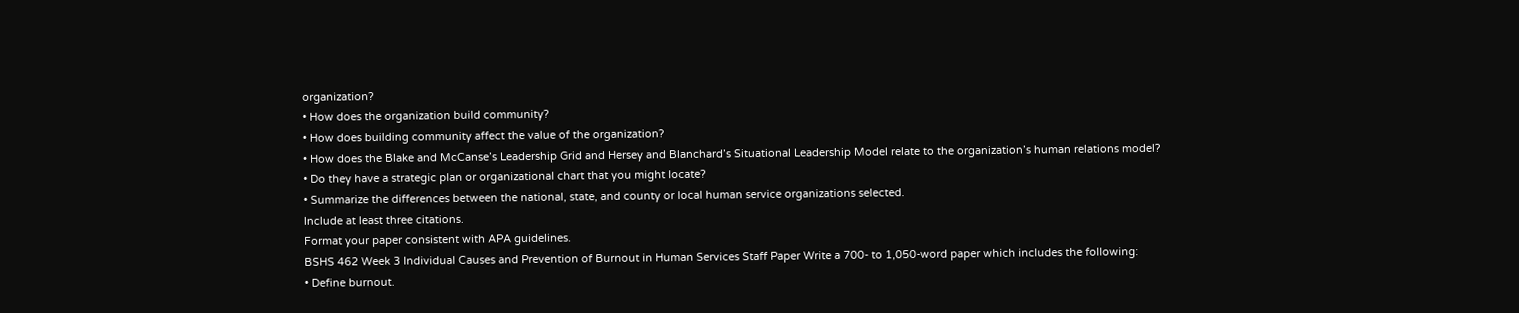organization?
• How does the organization build community?
• How does building community affect the value of the organization?
• How does the Blake and McCanse’s Leadership Grid and Hersey and Blanchard’s Situational Leadership Model relate to the organization’s human relations model?
• Do they have a strategic plan or organizational chart that you might locate?
• Summarize the differences between the national, state, and county or local human service organizations selected.
Include at least three citations.
Format your paper consistent with APA guidelines.
BSHS 462 Week 3 Individual Causes and Prevention of Burnout in Human Services Staff Paper Write a 700- to 1,050-word paper which includes the following:
• Define burnout.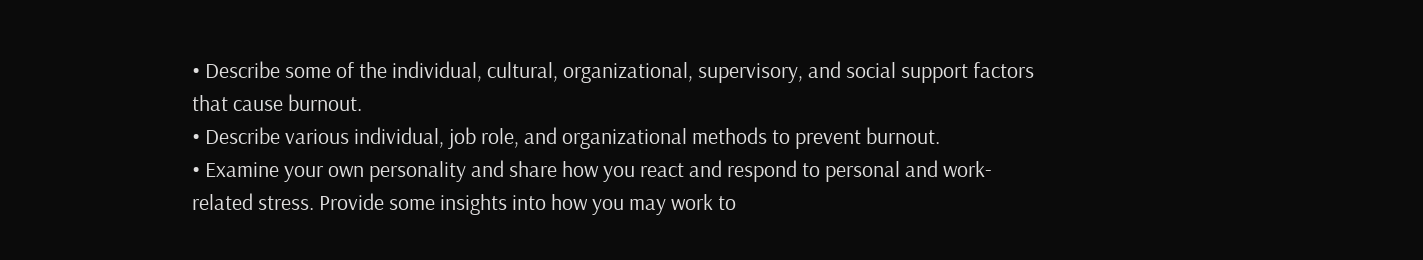• Describe some of the individual, cultural, organizational, supervisory, and social support factors that cause burnout.
• Describe various individual, job role, and organizational methods to prevent burnout.
• Examine your own personality and share how you react and respond to personal and work-related stress. Provide some insights into how you may work to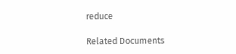reduce

Related Documents